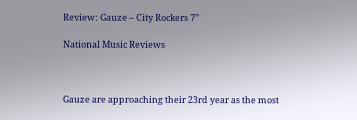Review: Gauze – City Rockers 7”

National Music Reviews



Gauze are approaching their 23rd year as the most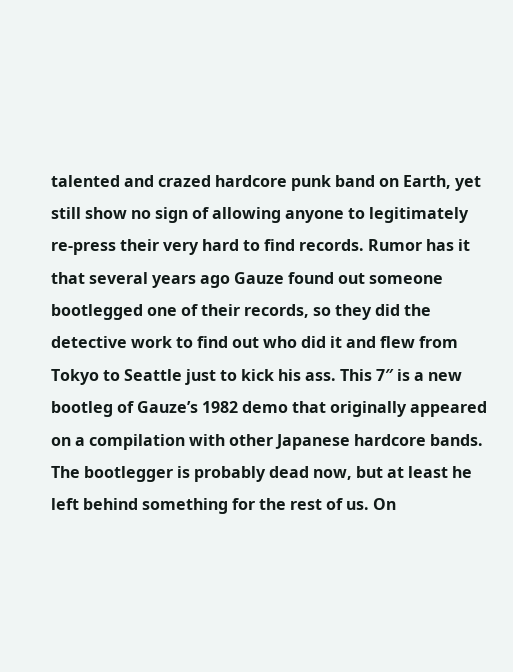talented and crazed hardcore punk band on Earth, yet still show no sign of allowing anyone to legitimately re-press their very hard to find records. Rumor has it that several years ago Gauze found out someone bootlegged one of their records, so they did the detective work to find out who did it and flew from Tokyo to Seattle just to kick his ass. This 7″ is a new bootleg of Gauze’s 1982 demo that originally appeared on a compilation with other Japanese hardcore bands. The bootlegger is probably dead now, but at least he left behind something for the rest of us. On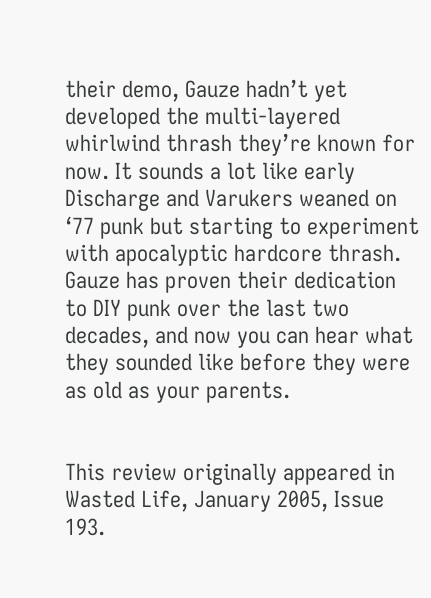their demo, Gauze hadn’t yet developed the multi-layered whirlwind thrash they’re known for now. It sounds a lot like early Discharge and Varukers weaned on ‘77 punk but starting to experiment with apocalyptic hardcore thrash. Gauze has proven their dedication to DIY punk over the last two decades, and now you can hear what they sounded like before they were as old as your parents.


This review originally appeared in Wasted Life, January 2005, Issue 193.